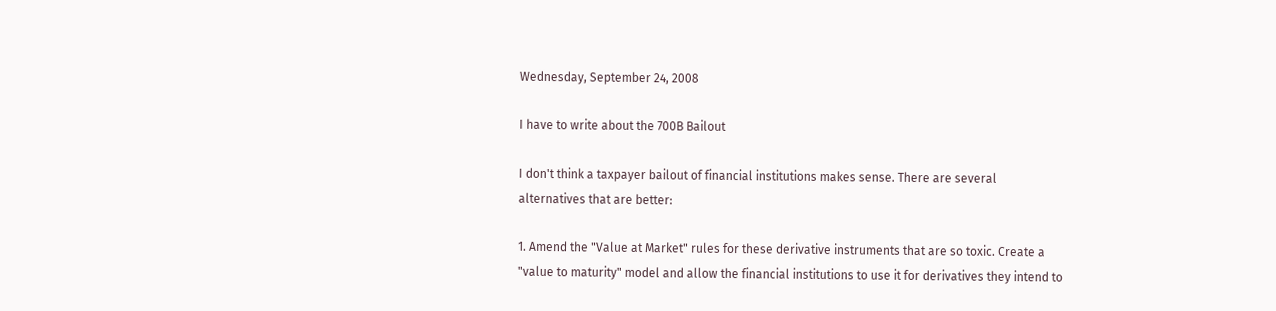Wednesday, September 24, 2008

I have to write about the 700B Bailout

I don't think a taxpayer bailout of financial institutions makes sense. There are several alternatives that are better:

1. Amend the "Value at Market" rules for these derivative instruments that are so toxic. Create a "value to maturity" model and allow the financial institutions to use it for derivatives they intend to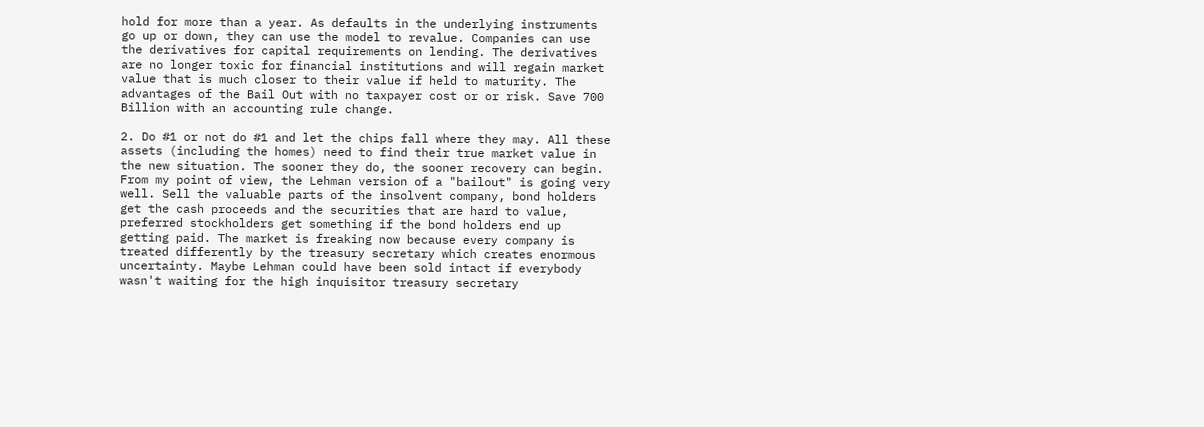hold for more than a year. As defaults in the underlying instruments go up or down, they can use the model to revalue. Companies can use the derivatives for capital requirements on lending. The derivatives are no longer toxic for financial institutions and will regain market value that is much closer to their value if held to maturity. The advantages of the Bail Out with no taxpayer cost or or risk. Save 700 Billion with an accounting rule change.

2. Do #1 or not do #1 and let the chips fall where they may. All these assets (including the homes) need to find their true market value in the new situation. The sooner they do, the sooner recovery can begin. From my point of view, the Lehman version of a "bailout" is going very well. Sell the valuable parts of the insolvent company, bond holders get the cash proceeds and the securities that are hard to value, preferred stockholders get something if the bond holders end up getting paid. The market is freaking now because every company is treated differently by the treasury secretary which creates enormous uncertainty. Maybe Lehman could have been sold intact if everybody wasn't waiting for the high inquisitor treasury secretary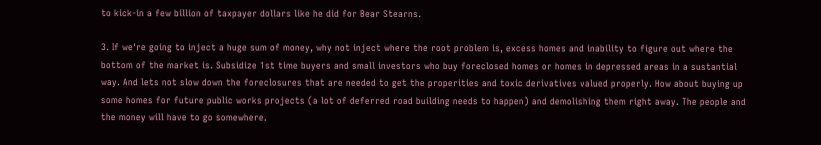to kick-in a few billion of taxpayer dollars like he did for Bear Stearns.

3. If we're going to inject a huge sum of money, why not inject where the root problem is, excess homes and inability to figure out where the bottom of the market is. Subsidize 1st time buyers and small investors who buy foreclosed homes or homes in depressed areas in a sustantial way. And lets not slow down the foreclosures that are needed to get the properities and toxic derivatives valued properly. How about buying up some homes for future public works projects (a lot of deferred road building needs to happen) and demolishing them right away. The people and the money will have to go somewhere.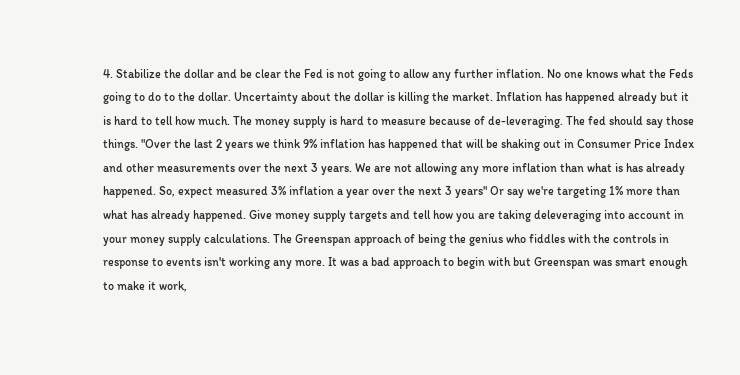4. Stabilize the dollar and be clear the Fed is not going to allow any further inflation. No one knows what the Feds going to do to the dollar. Uncertainty about the dollar is killing the market. Inflation has happened already but it is hard to tell how much. The money supply is hard to measure because of de-leveraging. The fed should say those things. "Over the last 2 years we think 9% inflation has happened that will be shaking out in Consumer Price Index and other measurements over the next 3 years. We are not allowing any more inflation than what is has already happened. So, expect measured 3% inflation a year over the next 3 years" Or say we're targeting 1% more than what has already happened. Give money supply targets and tell how you are taking deleveraging into account in your money supply calculations. The Greenspan approach of being the genius who fiddles with the controls in response to events isn't working any more. It was a bad approach to begin with but Greenspan was smart enough to make it work,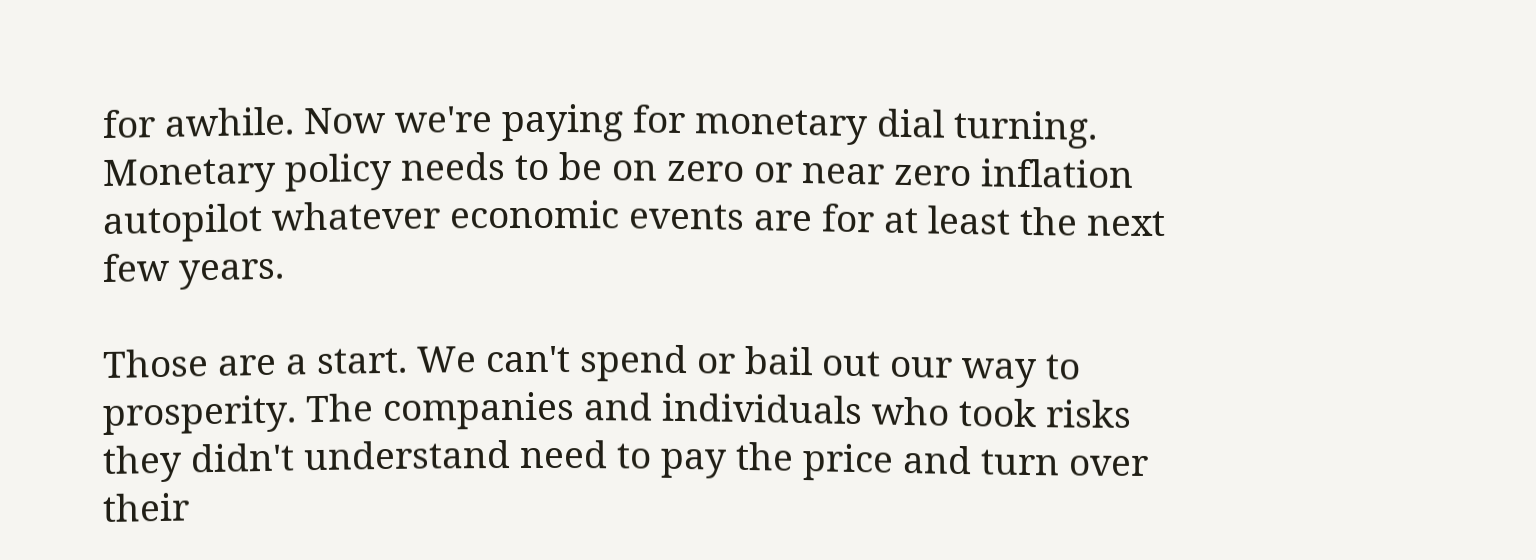for awhile. Now we're paying for monetary dial turning. Monetary policy needs to be on zero or near zero inflation autopilot whatever economic events are for at least the next few years.

Those are a start. We can't spend or bail out our way to prosperity. The companies and individuals who took risks they didn't understand need to pay the price and turn over their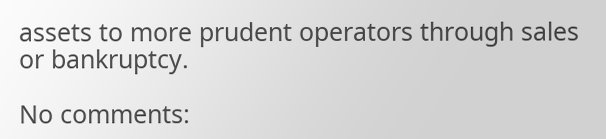assets to more prudent operators through sales or bankruptcy.

No comments: